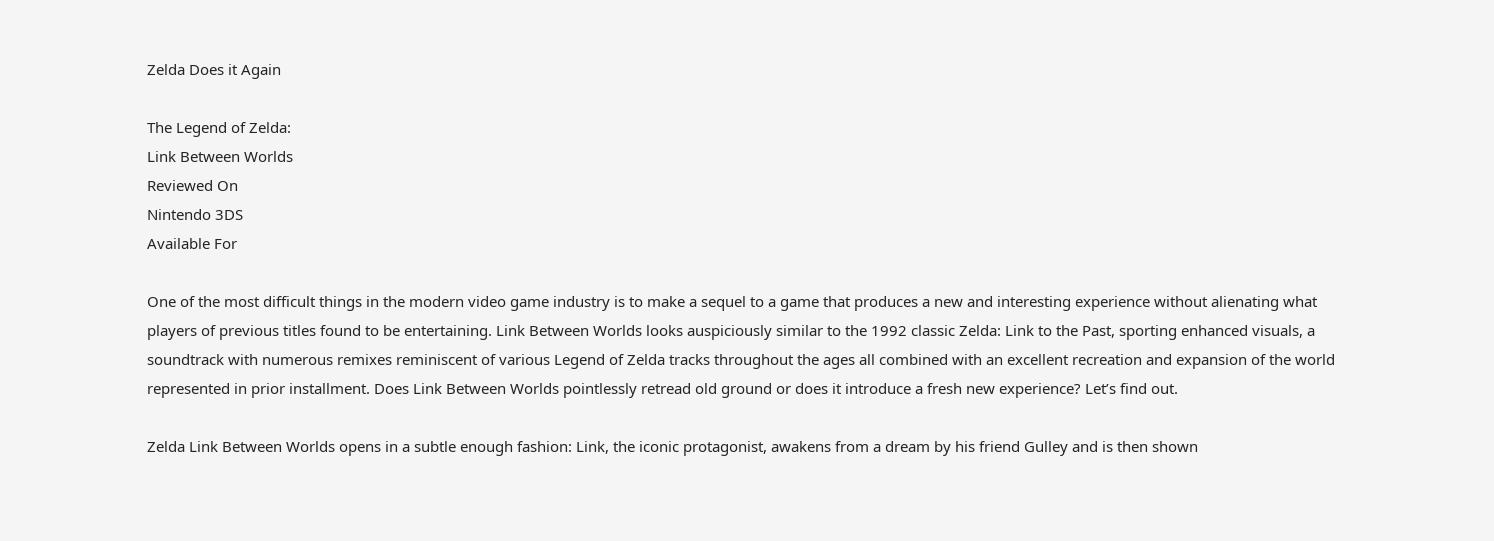Zelda Does it Again

The Legend of Zelda:
Link Between Worlds
Reviewed On
Nintendo 3DS
Available For

One of the most difficult things in the modern video game industry is to make a sequel to a game that produces a new and interesting experience without alienating what players of previous titles found to be entertaining. Link Between Worlds looks auspiciously similar to the 1992 classic Zelda: Link to the Past, sporting enhanced visuals, a soundtrack with numerous remixes reminiscent of various Legend of Zelda tracks throughout the ages all combined with an excellent recreation and expansion of the world represented in prior installment. Does Link Between Worlds pointlessly retread old ground or does it introduce a fresh new experience? Let’s find out.

Zelda Link Between Worlds opens in a subtle enough fashion: Link, the iconic protagonist, awakens from a dream by his friend Gulley and is then shown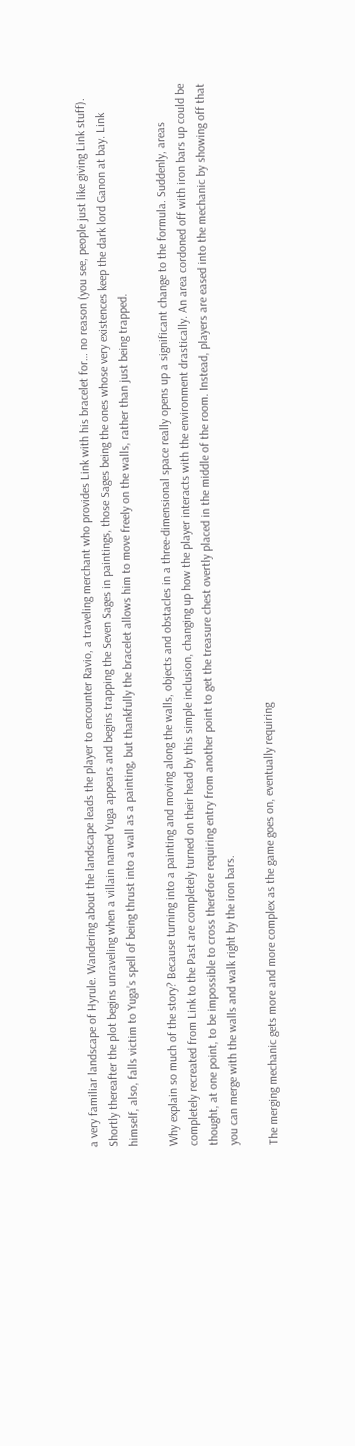a very familiar landscape of Hyrule. Wandering about the landscape leads the player to encounter Ravio, a traveling merchant who provides Link with his bracelet for… no reason (you see, people just like giving Link stuff). Shortly thereafter the plot begins unraveling when a villain named Yuga appears and begins trapping the Seven Sages in paintings, those Sages being the ones whose very existences keep the dark lord Ganon at bay. Link himself, also, falls victim to Yuga’s spell of being thrust into a wall as a painting, but thankfully the bracelet allows him to move freely on the walls, rather than just being trapped.

Why explain so much of the story? Because turning into a painting and moving along the walls, objects and obstacles in a three-dimensional space really opens up a significant change to the formula. Suddenly, areas completely recreated from Link to the Past are completely turned on their head by this simple inclusion, changing up how the player interacts with the environment drastically. An area cordoned off with iron bars up could be thought, at one point, to be impossible to cross therefore requiring entry from another point to get the treasure chest overtly placed in the middle of the room. Instead, players are eased into the mechanic by showing off that you can merge with the walls and walk right by the iron bars.

The merging mechanic gets more and more complex as the game goes on, eventually requiring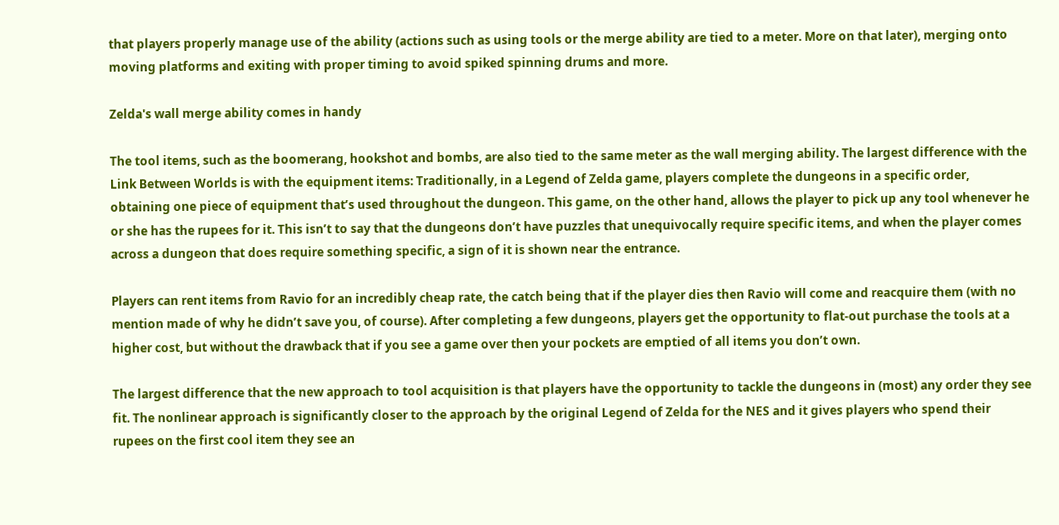that players properly manage use of the ability (actions such as using tools or the merge ability are tied to a meter. More on that later), merging onto moving platforms and exiting with proper timing to avoid spiked spinning drums and more.

Zelda's wall merge ability comes in handy

The tool items, such as the boomerang, hookshot and bombs, are also tied to the same meter as the wall merging ability. The largest difference with the Link Between Worlds is with the equipment items: Traditionally, in a Legend of Zelda game, players complete the dungeons in a specific order, obtaining one piece of equipment that’s used throughout the dungeon. This game, on the other hand, allows the player to pick up any tool whenever he or she has the rupees for it. This isn’t to say that the dungeons don’t have puzzles that unequivocally require specific items, and when the player comes across a dungeon that does require something specific, a sign of it is shown near the entrance.

Players can rent items from Ravio for an incredibly cheap rate, the catch being that if the player dies then Ravio will come and reacquire them (with no mention made of why he didn’t save you, of course). After completing a few dungeons, players get the opportunity to flat-out purchase the tools at a higher cost, but without the drawback that if you see a game over then your pockets are emptied of all items you don’t own.

The largest difference that the new approach to tool acquisition is that players have the opportunity to tackle the dungeons in (most) any order they see fit. The nonlinear approach is significantly closer to the approach by the original Legend of Zelda for the NES and it gives players who spend their rupees on the first cool item they see an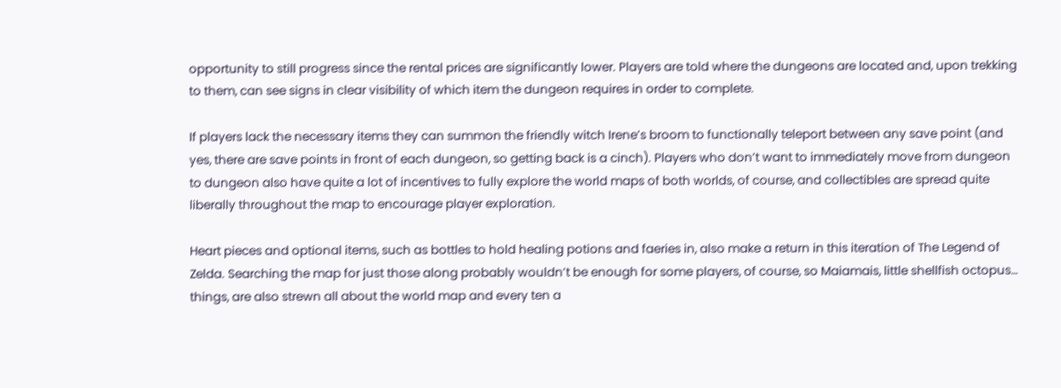opportunity to still progress since the rental prices are significantly lower. Players are told where the dungeons are located and, upon trekking to them, can see signs in clear visibility of which item the dungeon requires in order to complete.

If players lack the necessary items they can summon the friendly witch Irene’s broom to functionally teleport between any save point (and yes, there are save points in front of each dungeon, so getting back is a cinch). Players who don’t want to immediately move from dungeon to dungeon also have quite a lot of incentives to fully explore the world maps of both worlds, of course, and collectibles are spread quite liberally throughout the map to encourage player exploration.

Heart pieces and optional items, such as bottles to hold healing potions and faeries in, also make a return in this iteration of The Legend of Zelda. Searching the map for just those along probably wouldn’t be enough for some players, of course, so Maiamais, little shellfish octopus… things, are also strewn all about the world map and every ten a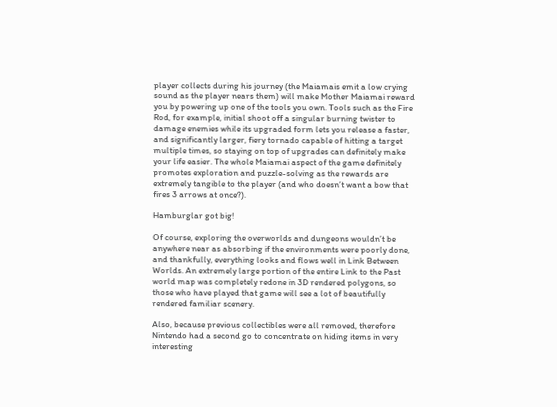player collects during his journey (the Maiamais emit a low crying sound as the player nears them) will make Mother Maiamai reward you by powering up one of the tools you own. Tools such as the Fire Rod, for example, initial shoot off a singular burning twister to damage enemies while its upgraded form lets you release a faster, and significantly larger, fiery tornado capable of hitting a target multiple times, so staying on top of upgrades can definitely make your life easier. The whole Maiamai aspect of the game definitely promotes exploration and puzzle-solving as the rewards are extremely tangible to the player (and who doesn’t want a bow that fires 3 arrows at once?).

Hamburglar got big!

Of course, exploring the overworlds and dungeons wouldn’t be anywhere near as absorbing if the environments were poorly done, and thankfully, everything looks and flows well in Link Between Worlds. An extremely large portion of the entire Link to the Past world map was completely redone in 3D rendered polygons, so those who have played that game will see a lot of beautifully rendered familiar scenery.

Also, because previous collectibles were all removed, therefore Nintendo had a second go to concentrate on hiding items in very interesting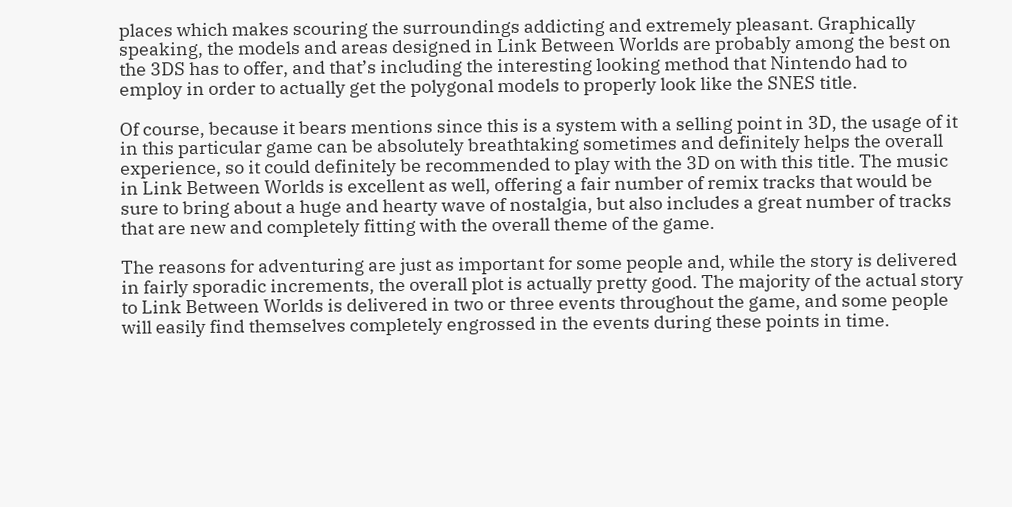places which makes scouring the surroundings addicting and extremely pleasant. Graphically speaking, the models and areas designed in Link Between Worlds are probably among the best on the 3DS has to offer, and that’s including the interesting looking method that Nintendo had to employ in order to actually get the polygonal models to properly look like the SNES title.

Of course, because it bears mentions since this is a system with a selling point in 3D, the usage of it in this particular game can be absolutely breathtaking sometimes and definitely helps the overall experience, so it could definitely be recommended to play with the 3D on with this title. The music in Link Between Worlds is excellent as well, offering a fair number of remix tracks that would be sure to bring about a huge and hearty wave of nostalgia, but also includes a great number of tracks that are new and completely fitting with the overall theme of the game.

The reasons for adventuring are just as important for some people and, while the story is delivered in fairly sporadic increments, the overall plot is actually pretty good. The majority of the actual story to Link Between Worlds is delivered in two or three events throughout the game, and some people will easily find themselves completely engrossed in the events during these points in time.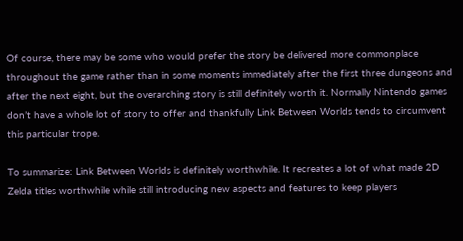Of course, there may be some who would prefer the story be delivered more commonplace throughout the game rather than in some moments immediately after the first three dungeons and after the next eight, but the overarching story is still definitely worth it. Normally Nintendo games don’t have a whole lot of story to offer and thankfully Link Between Worlds tends to circumvent this particular trope.

To summarize: Link Between Worlds is definitely worthwhile. It recreates a lot of what made 2D Zelda titles worthwhile while still introducing new aspects and features to keep players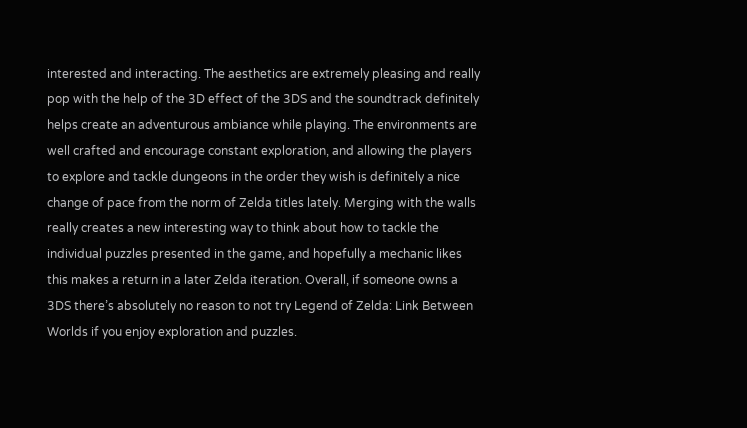interested and interacting. The aesthetics are extremely pleasing and really pop with the help of the 3D effect of the 3DS and the soundtrack definitely helps create an adventurous ambiance while playing. The environments are well crafted and encourage constant exploration, and allowing the players to explore and tackle dungeons in the order they wish is definitely a nice change of pace from the norm of Zelda titles lately. Merging with the walls really creates a new interesting way to think about how to tackle the individual puzzles presented in the game, and hopefully a mechanic likes this makes a return in a later Zelda iteration. Overall, if someone owns a 3DS there’s absolutely no reason to not try Legend of Zelda: Link Between Worlds if you enjoy exploration and puzzles.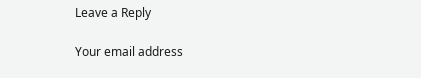Leave a Reply

Your email address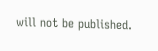will not be published.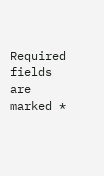Required fields are marked *